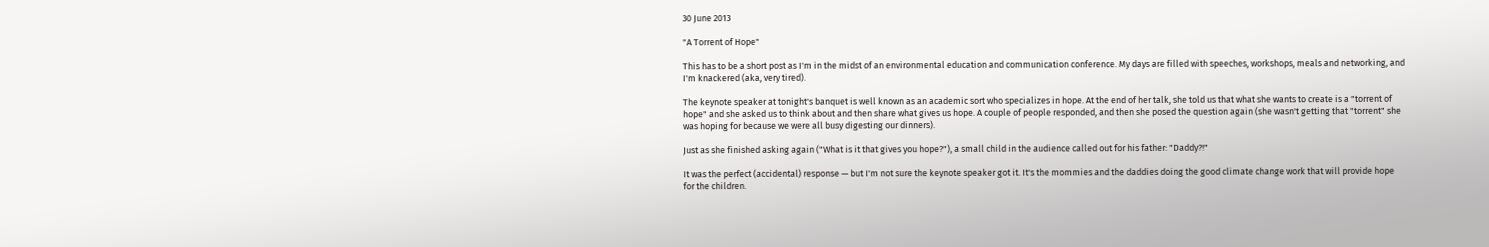30 June 2013

"A Torrent of Hope"

This has to be a short post as I'm in the midst of an environmental education and communication conference. My days are filled with speeches, workshops, meals and networking, and I'm knackered (aka, very tired).

The keynote speaker at tonight's banquet is well known as an academic sort who specializes in hope. At the end of her talk, she told us that what she wants to create is a "torrent of hope" and she asked us to think about and then share what gives us hope. A couple of people responded, and then she posed the question again (she wasn't getting that "torrent" she was hoping for because we were all busy digesting our dinners).

Just as she finished asking again ("What is it that gives you hope?"), a small child in the audience called out for his father: "Daddy?!"

It was the perfect (accidental) response — but I'm not sure the keynote speaker got it. It's the mommies and the daddies doing the good climate change work that will provide hope for the children.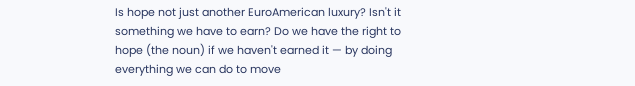Is hope not just another EuroAmerican luxury? Isn't it something we have to earn? Do we have the right to hope (the noun) if we haven't earned it — by doing everything we can do to move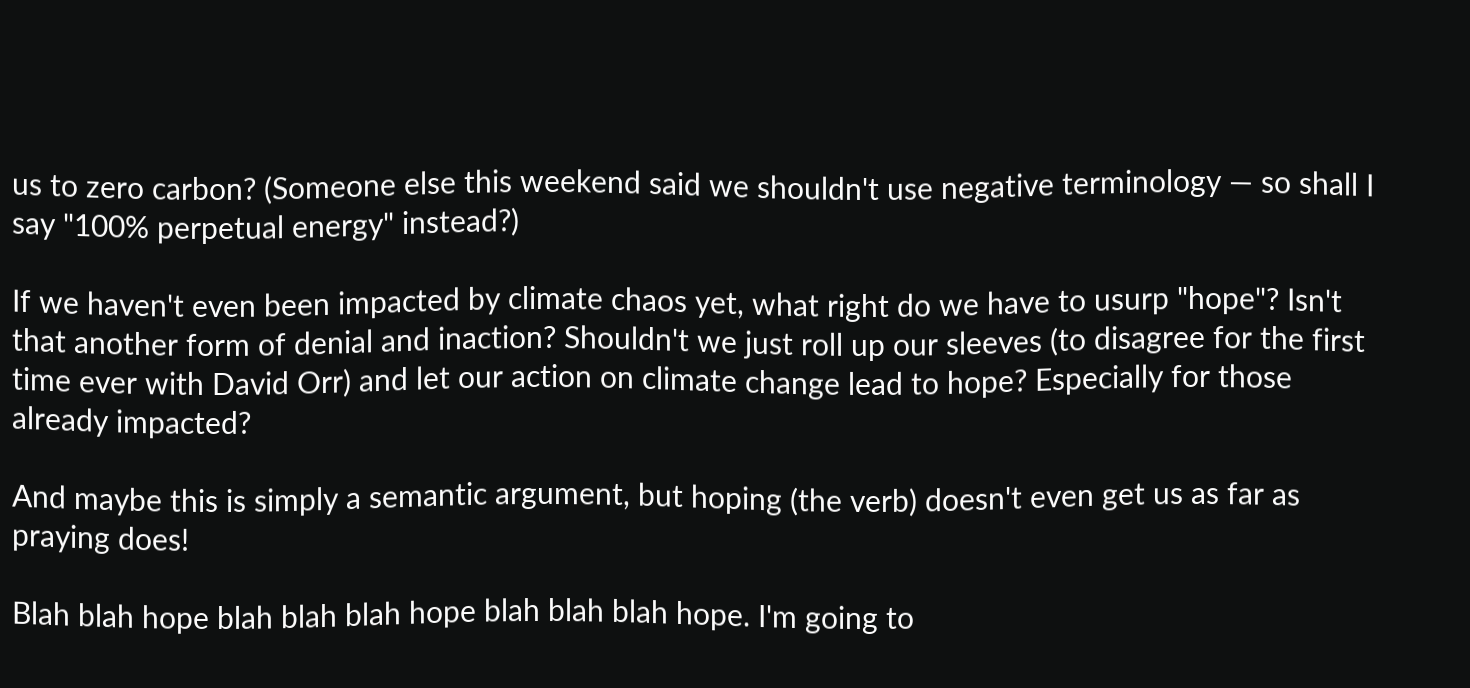us to zero carbon? (Someone else this weekend said we shouldn't use negative terminology — so shall I say "100% perpetual energy" instead?)

If we haven't even been impacted by climate chaos yet, what right do we have to usurp "hope"? Isn't that another form of denial and inaction? Shouldn't we just roll up our sleeves (to disagree for the first time ever with David Orr) and let our action on climate change lead to hope? Especially for those already impacted?

And maybe this is simply a semantic argument, but hoping (the verb) doesn't even get us as far as praying does!

Blah blah hope blah blah blah hope blah blah blah hope. I'm going to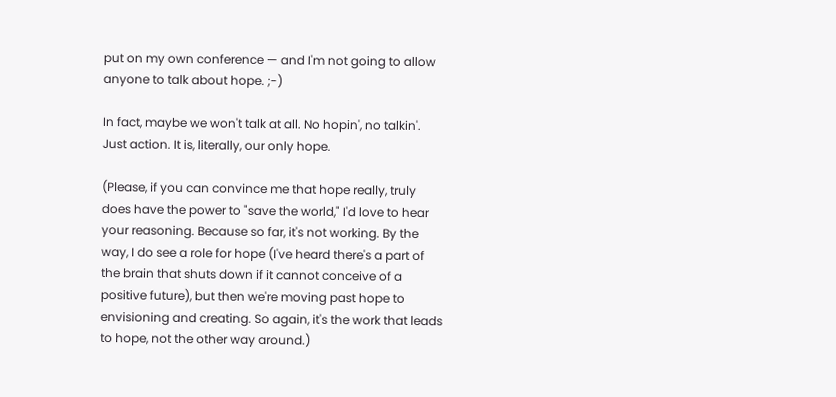put on my own conference — and I'm not going to allow anyone to talk about hope. ;-)

In fact, maybe we won't talk at all. No hopin', no talkin'. Just action. It is, literally, our only hope.

(Please, if you can convince me that hope really, truly does have the power to "save the world," I'd love to hear your reasoning. Because so far, it's not working. By the way, I do see a role for hope (I've heard there's a part of the brain that shuts down if it cannot conceive of a positive future), but then we're moving past hope to envisioning and creating. So again, it's the work that leads to hope, not the other way around.)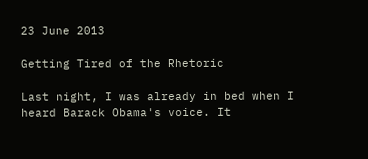23 June 2013

Getting Tired of the Rhetoric

Last night, I was already in bed when I heard Barack Obama's voice. It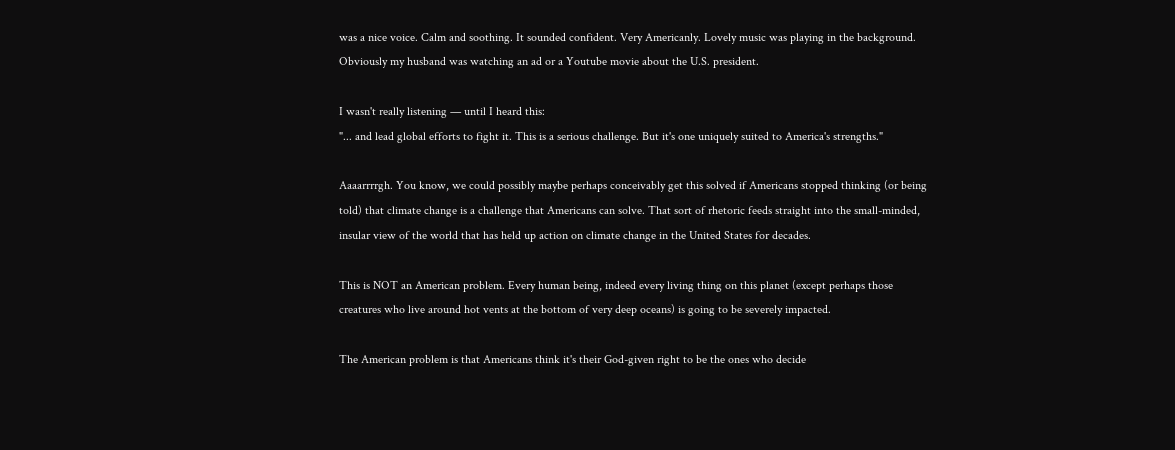was a nice voice. Calm and soothing. It sounded confident. Very Americanly. Lovely music was playing in the background. Obviously my husband was watching an ad or a Youtube movie about the U.S. president.

I wasn't really listening — until I heard this:
"... and lead global efforts to fight it. This is a serious challenge. But it's one uniquely suited to America's strengths."

Aaaarrrrgh. You know, we could possibly maybe perhaps conceivably get this solved if Americans stopped thinking (or being told) that climate change is a challenge that Americans can solve. That sort of rhetoric feeds straight into the small-minded, insular view of the world that has held up action on climate change in the United States for decades.

This is NOT an American problem. Every human being, indeed every living thing on this planet (except perhaps those creatures who live around hot vents at the bottom of very deep oceans) is going to be severely impacted.

The American problem is that Americans think it's their God-given right to be the ones who decide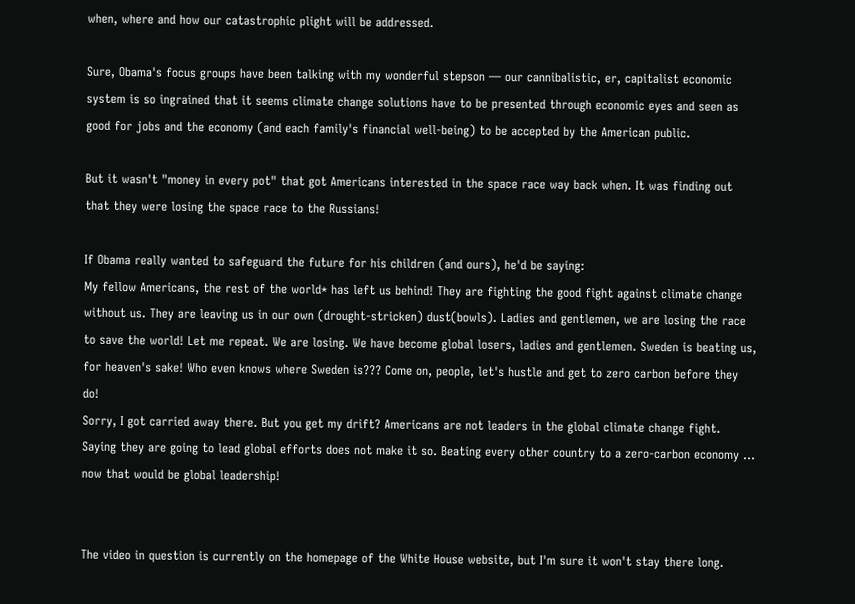when, where and how our catastrophic plight will be addressed.

Sure, Obama's focus groups have been talking with my wonderful stepson — our cannibalistic, er, capitalist economic system is so ingrained that it seems climate change solutions have to be presented through economic eyes and seen as good for jobs and the economy (and each family's financial well-being) to be accepted by the American public.

But it wasn't "money in every pot" that got Americans interested in the space race way back when. It was finding out that they were losing the space race to the Russians!

If Obama really wanted to safeguard the future for his children (and ours), he'd be saying:
My fellow Americans, the rest of the world* has left us behind! They are fighting the good fight against climate change without us. They are leaving us in our own (drought-stricken) dust(bowls). Ladies and gentlemen, we are losing the race to save the world! Let me repeat. We are losing. We have become global losers, ladies and gentlemen. Sweden is beating us, for heaven's sake! Who even knows where Sweden is??? Come on, people, let's hustle and get to zero carbon before they do!
Sorry, I got carried away there. But you get my drift? Americans are not leaders in the global climate change fight. Saying they are going to lead global efforts does not make it so. Beating every other country to a zero-carbon economy ... now that would be global leadership!


The video in question is currently on the homepage of the White House website, but I'm sure it won't stay there long.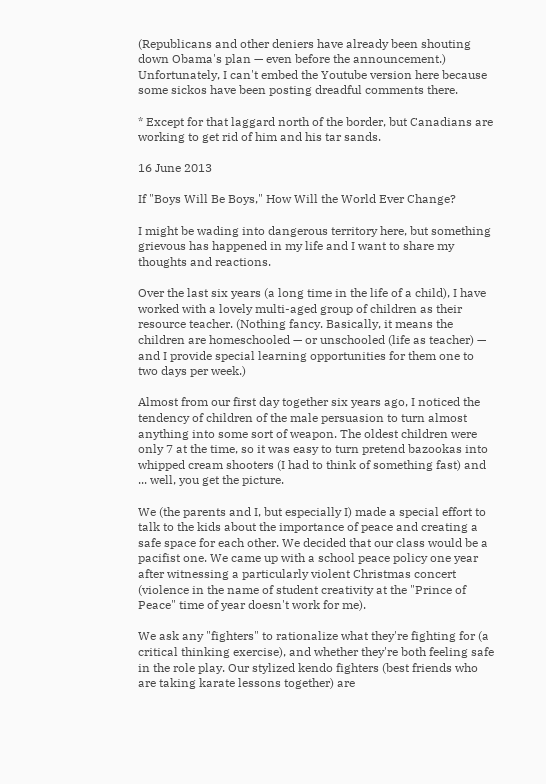(Republicans and other deniers have already been shouting down Obama's plan — even before the announcement.) Unfortunately, I can't embed the Youtube version here because some sickos have been posting dreadful comments there.

* Except for that laggard north of the border, but Canadians are working to get rid of him and his tar sands.

16 June 2013

If "Boys Will Be Boys," How Will the World Ever Change?

I might be wading into dangerous territory here, but something grievous has happened in my life and I want to share my thoughts and reactions.

Over the last six years (a long time in the life of a child), I have worked with a lovely multi-aged group of children as their resource teacher. (Nothing fancy. Basically, it means the children are homeschooled — or unschooled (life as teacher) — and I provide special learning opportunities for them one to two days per week.)

Almost from our first day together six years ago, I noticed the tendency of children of the male persuasion to turn almost anything into some sort of weapon. The oldest children were only 7 at the time, so it was easy to turn pretend bazookas into whipped cream shooters (I had to think of something fast) and ... well, you get the picture.

We (the parents and I, but especially I) made a special effort to talk to the kids about the importance of peace and creating a safe space for each other. We decided that our class would be a pacifist one. We came up with a school peace policy one year after witnessing a particularly violent Christmas concert (violence in the name of student creativity at the "Prince of Peace" time of year doesn't work for me).

We ask any "fighters" to rationalize what they're fighting for (a critical thinking exercise), and whether they're both feeling safe in the role play. Our stylized kendo fighters (best friends who are taking karate lessons together) are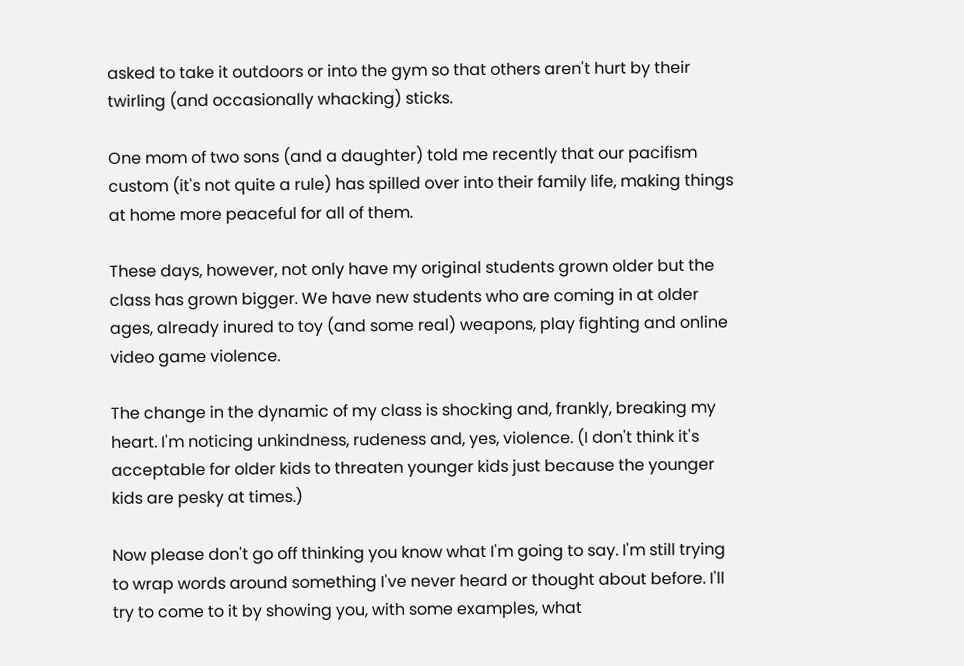asked to take it outdoors or into the gym so that others aren't hurt by their twirling (and occasionally whacking) sticks.

One mom of two sons (and a daughter) told me recently that our pacifism custom (it's not quite a rule) has spilled over into their family life, making things at home more peaceful for all of them.

These days, however, not only have my original students grown older but the class has grown bigger. We have new students who are coming in at older ages, already inured to toy (and some real) weapons, play fighting and online video game violence.

The change in the dynamic of my class is shocking and, frankly, breaking my heart. I'm noticing unkindness, rudeness and, yes, violence. (I don't think it's acceptable for older kids to threaten younger kids just because the younger kids are pesky at times.)

Now please don't go off thinking you know what I'm going to say. I'm still trying to wrap words around something I've never heard or thought about before. I'll try to come to it by showing you, with some examples, what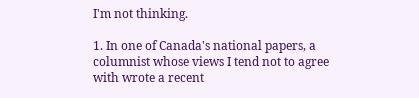I'm not thinking.

1. In one of Canada's national papers, a columnist whose views I tend not to agree with wrote a recent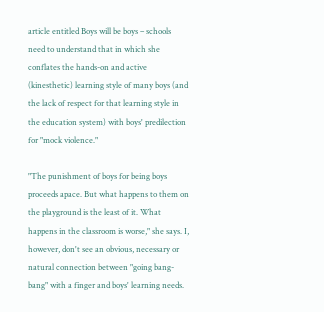article entitled Boys will be boys – schools need to understand that in which she conflates the hands-on and active (kinesthetic) learning style of many boys (and the lack of respect for that learning style in the education system) with boys' predilection for "mock violence."

"The punishment of boys for being boys proceeds apace. But what happens to them on the playground is the least of it. What happens in the classroom is worse," she says. I, however, don't see an obvious, necessary or natural connection between "going bang-bang" with a finger and boys' learning needs.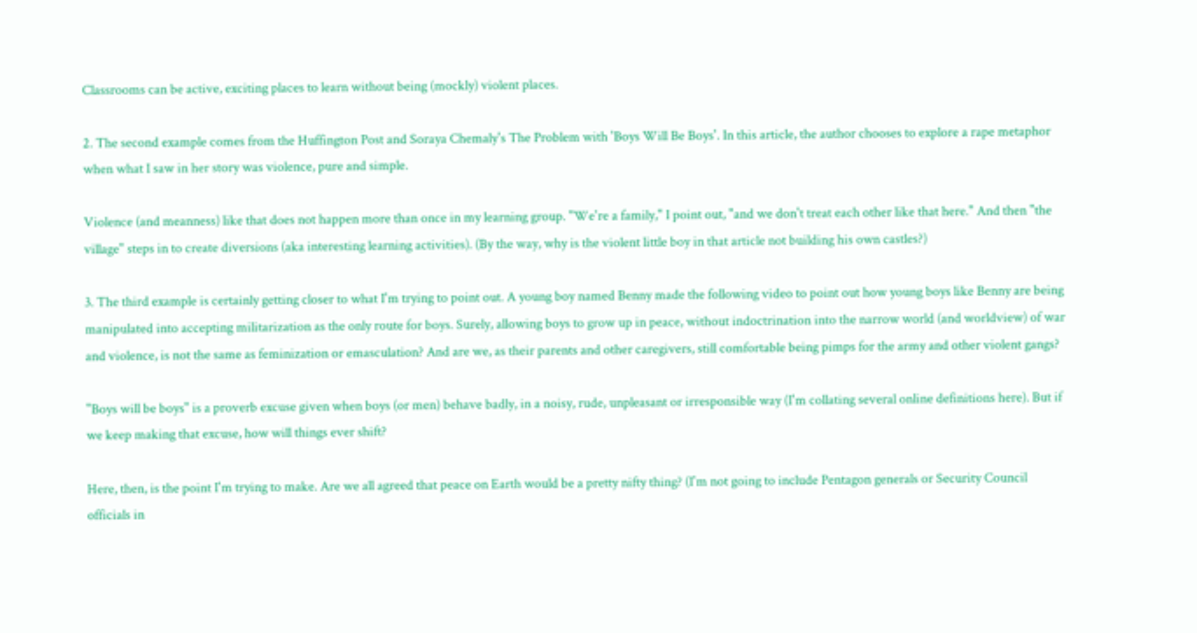Classrooms can be active, exciting places to learn without being (mockly) violent places.

2. The second example comes from the Huffington Post and Soraya Chemaly's The Problem with 'Boys Will Be Boys'. In this article, the author chooses to explore a rape metaphor when what I saw in her story was violence, pure and simple.

Violence (and meanness) like that does not happen more than once in my learning group. "We're a family," I point out, "and we don't treat each other like that here." And then "the village" steps in to create diversions (aka interesting learning activities). (By the way, why is the violent little boy in that article not building his own castles?)

3. The third example is certainly getting closer to what I'm trying to point out. A young boy named Benny made the following video to point out how young boys like Benny are being manipulated into accepting militarization as the only route for boys. Surely, allowing boys to grow up in peace, without indoctrination into the narrow world (and worldview) of war and violence, is not the same as feminization or emasculation? And are we, as their parents and other caregivers, still comfortable being pimps for the army and other violent gangs?

"Boys will be boys" is a proverb excuse given when boys (or men) behave badly, in a noisy, rude, unpleasant or irresponsible way (I'm collating several online definitions here). But if we keep making that excuse, how will things ever shift?

Here, then, is the point I'm trying to make. Are we all agreed that peace on Earth would be a pretty nifty thing? (I'm not going to include Pentagon generals or Security Council officials in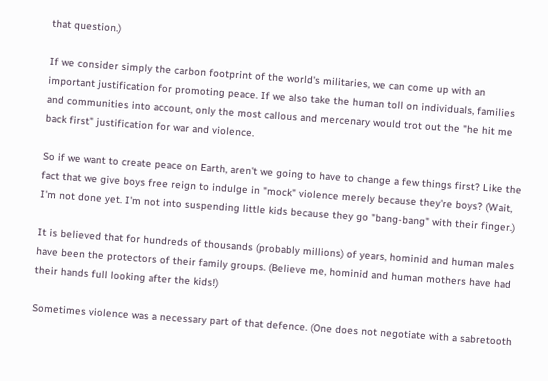that question.)

If we consider simply the carbon footprint of the world's militaries, we can come up with an important justification for promoting peace. If we also take the human toll on individuals, families and communities into account, only the most callous and mercenary would trot out the "he hit me back first" justification for war and violence.

So if we want to create peace on Earth, aren't we going to have to change a few things first? Like the fact that we give boys free reign to indulge in "mock" violence merely because they're boys? (Wait, I'm not done yet. I'm not into suspending little kids because they go "bang-bang" with their finger.)

It is believed that for hundreds of thousands (probably millions) of years, hominid and human males have been the protectors of their family groups. (Believe me, hominid and human mothers have had their hands full looking after the kids!)

Sometimes violence was a necessary part of that defence. (One does not negotiate with a sabretooth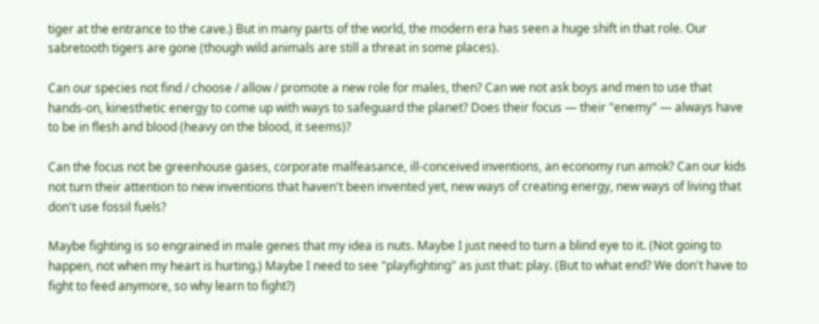tiger at the entrance to the cave.) But in many parts of the world, the modern era has seen a huge shift in that role. Our sabretooth tigers are gone (though wild animals are still a threat in some places).

Can our species not find / choose / allow / promote a new role for males, then? Can we not ask boys and men to use that hands-on, kinesthetic energy to come up with ways to safeguard the planet? Does their focus — their "enemy" — always have to be in flesh and blood (heavy on the blood, it seems)?

Can the focus not be greenhouse gases, corporate malfeasance, ill-conceived inventions, an economy run amok? Can our kids not turn their attention to new inventions that haven't been invented yet, new ways of creating energy, new ways of living that don't use fossil fuels?

Maybe fighting is so engrained in male genes that my idea is nuts. Maybe I just need to turn a blind eye to it. (Not going to happen, not when my heart is hurting.) Maybe I need to see "playfighting" as just that: play. (But to what end? We don't have to fight to feed anymore, so why learn to fight?)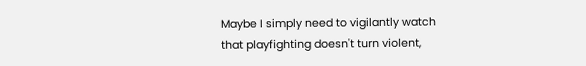Maybe I simply need to vigilantly watch that playfighting doesn't turn violent,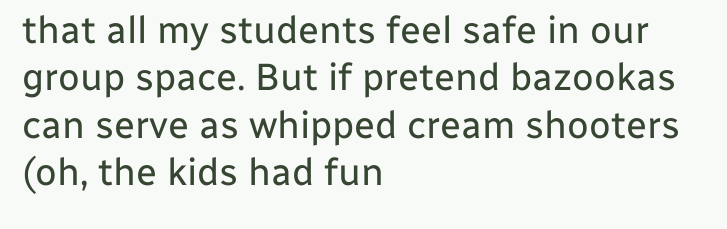that all my students feel safe in our group space. But if pretend bazookas can serve as whipped cream shooters (oh, the kids had fun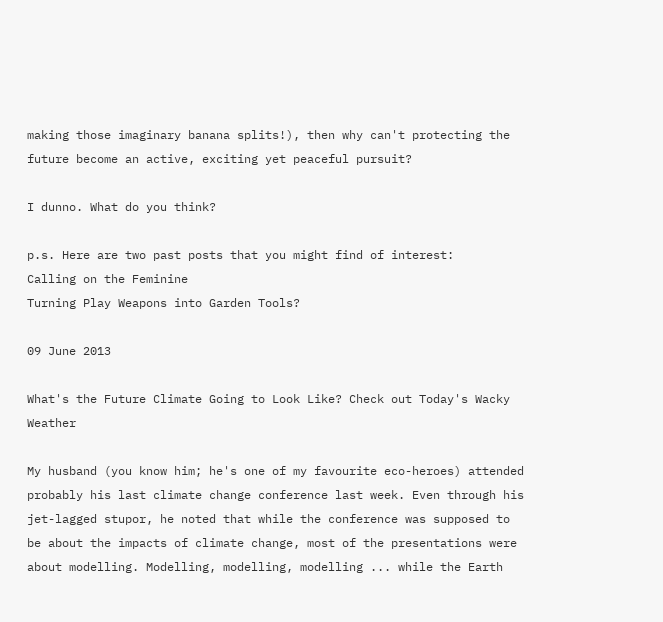making those imaginary banana splits!), then why can't protecting the future become an active, exciting yet peaceful pursuit?

I dunno. What do you think?

p.s. Here are two past posts that you might find of interest:
Calling on the Feminine
Turning Play Weapons into Garden Tools?

09 June 2013

What's the Future Climate Going to Look Like? Check out Today's Wacky Weather

My husband (you know him; he's one of my favourite eco-heroes) attended probably his last climate change conference last week. Even through his jet-lagged stupor, he noted that while the conference was supposed to be about the impacts of climate change, most of the presentations were about modelling. Modelling, modelling, modelling ... while the Earth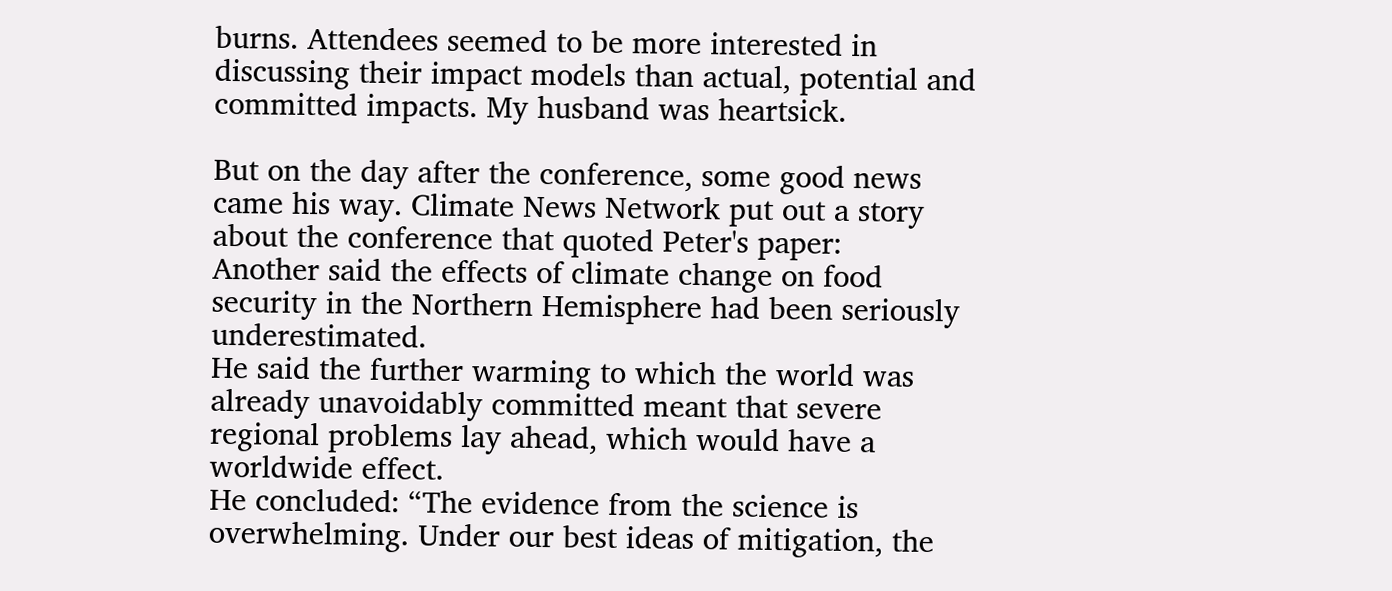burns. Attendees seemed to be more interested in discussing their impact models than actual, potential and committed impacts. My husband was heartsick.

But on the day after the conference, some good news came his way. Climate News Network put out a story about the conference that quoted Peter's paper:
Another said the effects of climate change on food security in the Northern Hemisphere had been seriously underestimated.
He said the further warming to which the world was already unavoidably committed meant that severe regional problems lay ahead, which would have a worldwide effect.
He concluded: “The evidence from the science is overwhelming. Under our best ideas of mitigation, the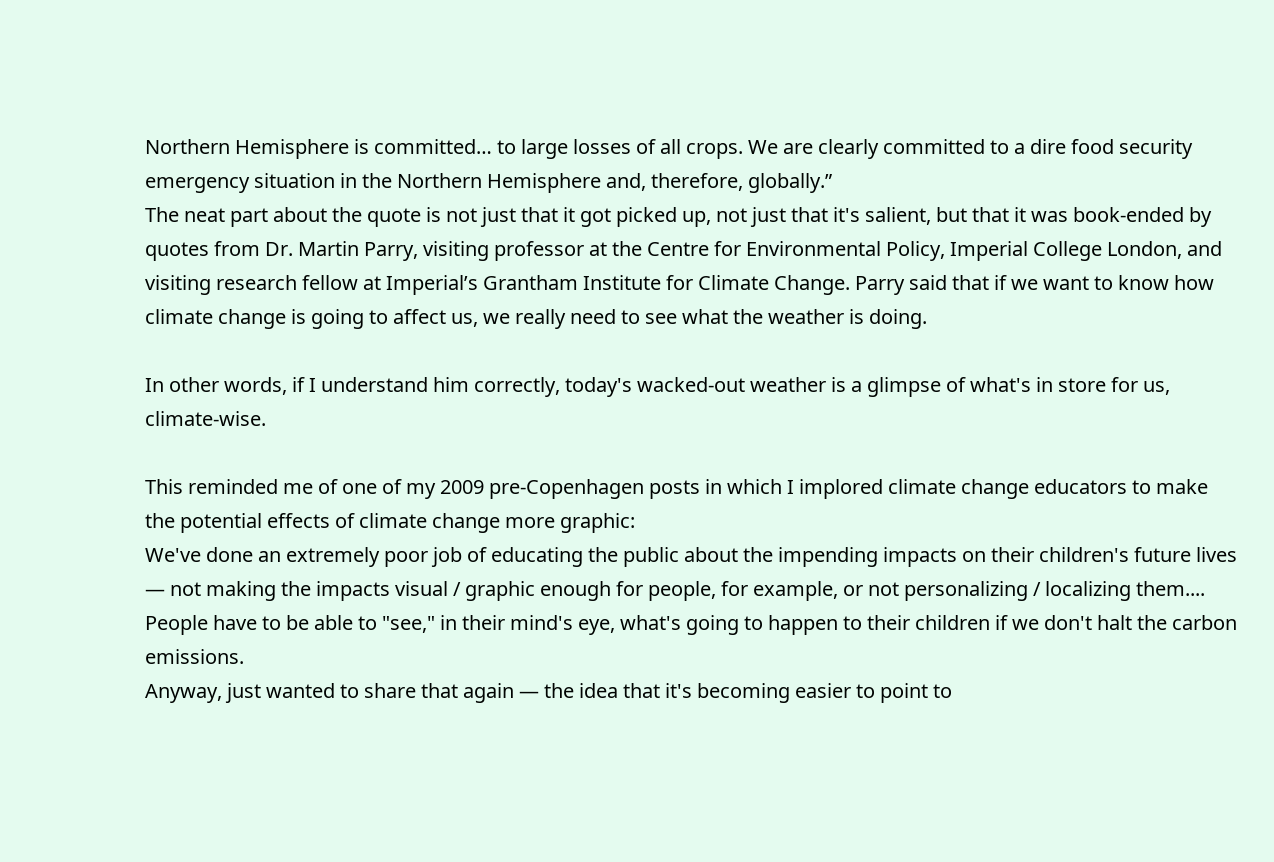Northern Hemisphere is committed… to large losses of all crops. We are clearly committed to a dire food security emergency situation in the Northern Hemisphere and, therefore, globally.”
The neat part about the quote is not just that it got picked up, not just that it's salient, but that it was book-ended by quotes from Dr. Martin Parry, visiting professor at the Centre for Environmental Policy, Imperial College London, and visiting research fellow at Imperial’s Grantham Institute for Climate Change. Parry said that if we want to know how climate change is going to affect us, we really need to see what the weather is doing.

In other words, if I understand him correctly, today's wacked-out weather is a glimpse of what's in store for us, climate-wise.

This reminded me of one of my 2009 pre-Copenhagen posts in which I implored climate change educators to make the potential effects of climate change more graphic:
We've done an extremely poor job of educating the public about the impending impacts on their children's future lives — not making the impacts visual / graphic enough for people, for example, or not personalizing / localizing them.... People have to be able to "see," in their mind's eye, what's going to happen to their children if we don't halt the carbon emissions.
Anyway, just wanted to share that again — the idea that it's becoming easier to point to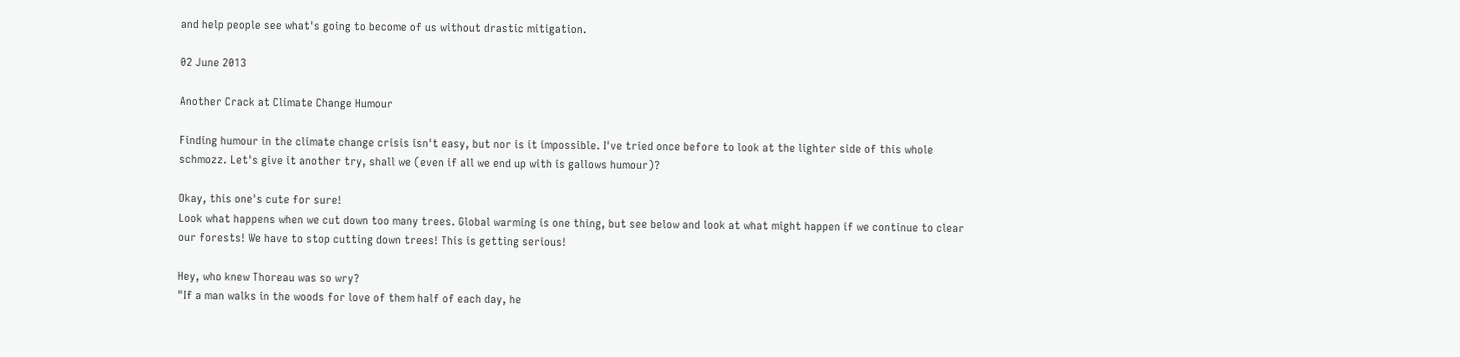and help people see what's going to become of us without drastic mitigation.

02 June 2013

Another Crack at Climate Change Humour

Finding humour in the climate change crisis isn't easy, but nor is it impossible. I've tried once before to look at the lighter side of this whole schmozz. Let's give it another try, shall we (even if all we end up with is gallows humour)?

Okay, this one's cute for sure!
Look what happens when we cut down too many trees. Global warming is one thing, but see below and look at what might happen if we continue to clear our forests! We have to stop cutting down trees! This is getting serious!

Hey, who knew Thoreau was so wry?
"If a man walks in the woods for love of them half of each day, he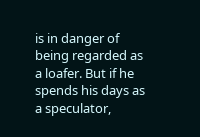is in danger of being regarded as a loafer. But if he spends his days as a speculator,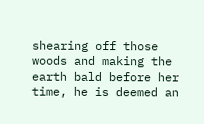shearing off those woods and making the earth bald before her time, he is deemed an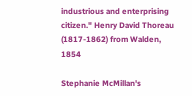industrious and enterprising citizen." Henry David Thoreau (1817-1862) from Walden, 1854

Stephanie McMillan's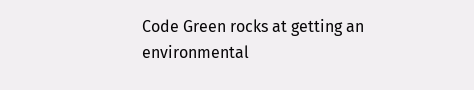Code Green rocks at getting an environmental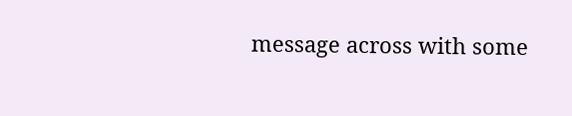message across with some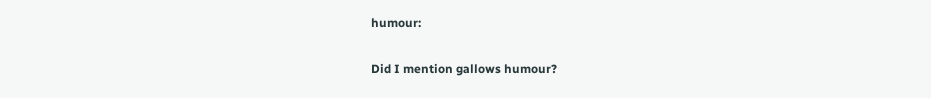humour:

Did I mention gallows humour?